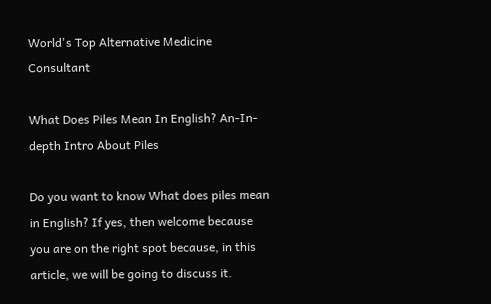World's Top Alternative Medicine Consultant

What Does Piles Mean In English? An-In-depth Intro About Piles

Do you want to know What does piles mean in English? If yes, then welcome because you are on the right spot because, in this article, we will be going to discuss it.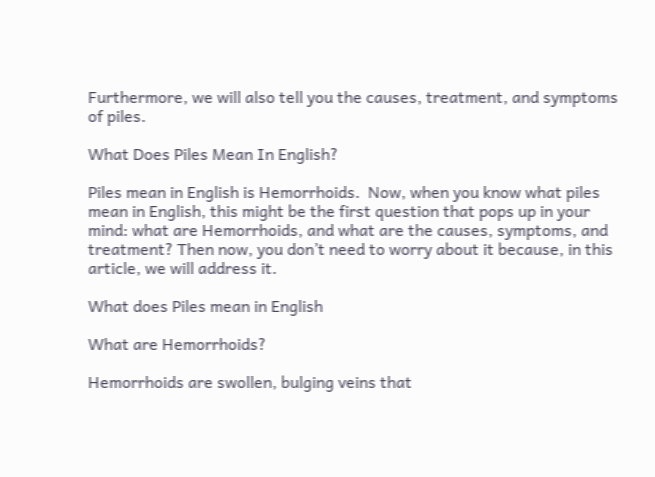Furthermore, we will also tell you the causes, treatment, and symptoms of piles.

What Does Piles Mean In English?

Piles mean in English is Hemorrhoids.  Now, when you know what piles mean in English, this might be the first question that pops up in your mind: what are Hemorrhoids, and what are the causes, symptoms, and treatment? Then now, you don’t need to worry about it because, in this article, we will address it.

What does Piles mean in English

What are Hemorrhoids?

Hemorrhoids are swollen, bulging veins that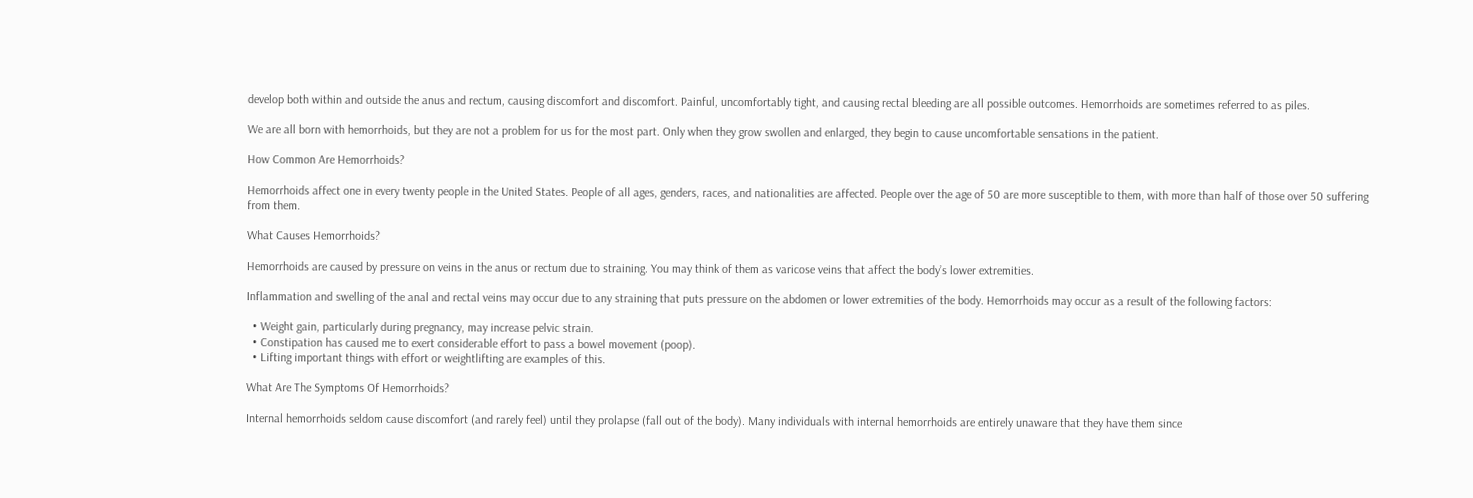develop both within and outside the anus and rectum, causing discomfort and discomfort. Painful, uncomfortably tight, and causing rectal bleeding are all possible outcomes. Hemorrhoids are sometimes referred to as piles.

We are all born with hemorrhoids, but they are not a problem for us for the most part. Only when they grow swollen and enlarged, they begin to cause uncomfortable sensations in the patient.

How Common Are Hemorrhoids?

Hemorrhoids affect one in every twenty people in the United States. People of all ages, genders, races, and nationalities are affected. People over the age of 50 are more susceptible to them, with more than half of those over 50 suffering from them.

What Causes Hemorrhoids?

Hemorrhoids are caused by pressure on veins in the anus or rectum due to straining. You may think of them as varicose veins that affect the body’s lower extremities.

Inflammation and swelling of the anal and rectal veins may occur due to any straining that puts pressure on the abdomen or lower extremities of the body. Hemorrhoids may occur as a result of the following factors:

  • Weight gain, particularly during pregnancy, may increase pelvic strain.
  • Constipation has caused me to exert considerable effort to pass a bowel movement (poop).
  • Lifting important things with effort or weightlifting are examples of this.

What Are The Symptoms Of Hemorrhoids?

Internal hemorrhoids seldom cause discomfort (and rarely feel) until they prolapse (fall out of the body). Many individuals with internal hemorrhoids are entirely unaware that they have them since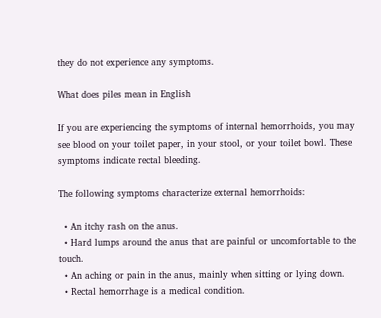they do not experience any symptoms.

What does piles mean in English

If you are experiencing the symptoms of internal hemorrhoids, you may see blood on your toilet paper, in your stool, or your toilet bowl. These symptoms indicate rectal bleeding.

The following symptoms characterize external hemorrhoids:

  • An itchy rash on the anus.
  • Hard lumps around the anus that are painful or uncomfortable to the touch.
  • An aching or pain in the anus, mainly when sitting or lying down.
  • Rectal hemorrhage is a medical condition.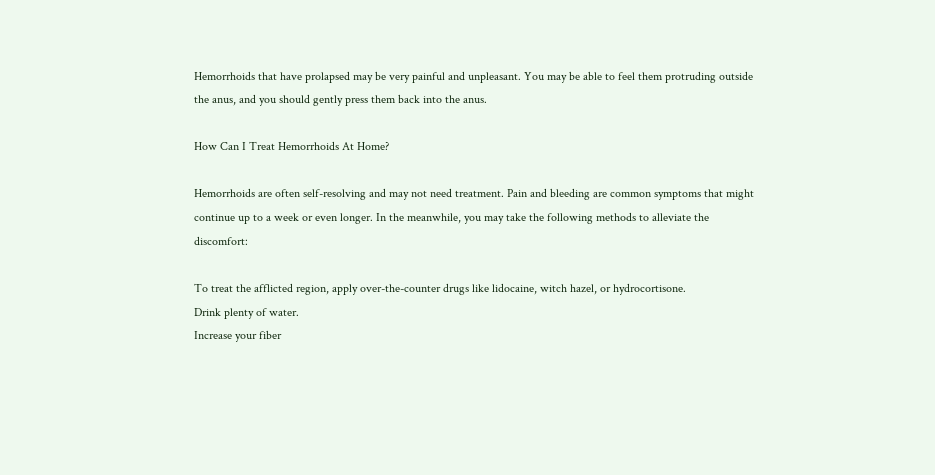Hemorrhoids that have prolapsed may be very painful and unpleasant. You may be able to feel them protruding outside the anus, and you should gently press them back into the anus.

How Can I Treat Hemorrhoids At Home?

Hemorrhoids are often self-resolving and may not need treatment. Pain and bleeding are common symptoms that might continue up to a week or even longer. In the meanwhile, you may take the following methods to alleviate the discomfort:

To treat the afflicted region, apply over-the-counter drugs like lidocaine, witch hazel, or hydrocortisone.
Drink plenty of water.
Increase your fiber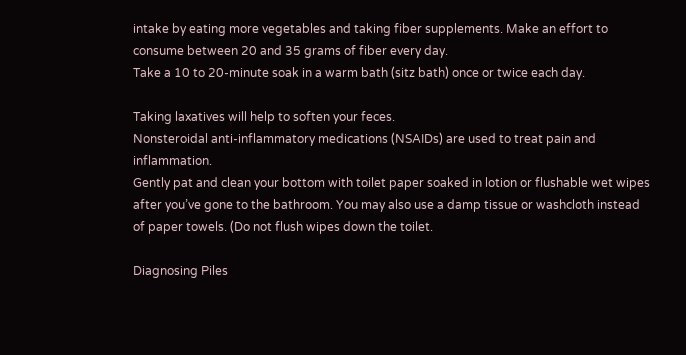intake by eating more vegetables and taking fiber supplements. Make an effort to consume between 20 and 35 grams of fiber every day.
Take a 10 to 20-minute soak in a warm bath (sitz bath) once or twice each day.

Taking laxatives will help to soften your feces.
Nonsteroidal anti-inflammatory medications (NSAIDs) are used to treat pain and inflammation.
Gently pat and clean your bottom with toilet paper soaked in lotion or flushable wet wipes after you’ve gone to the bathroom. You may also use a damp tissue or washcloth instead of paper towels. (Do not flush wipes down the toilet.

Diagnosing Piles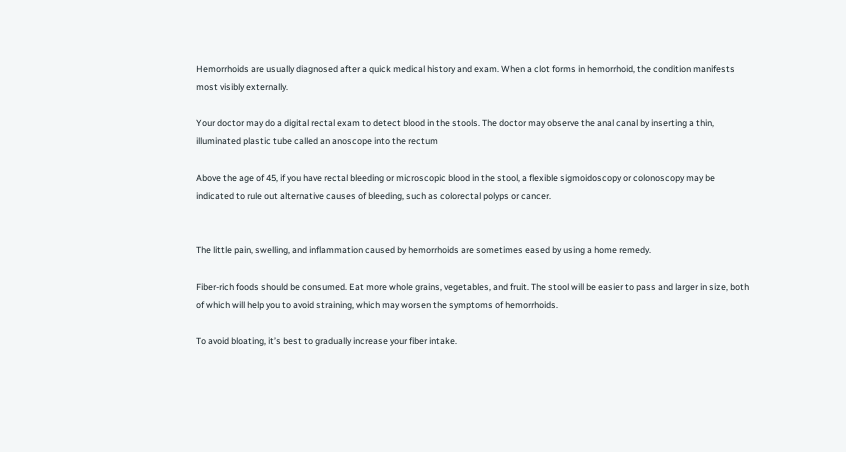Hemorrhoids are usually diagnosed after a quick medical history and exam. When a clot forms in hemorrhoid, the condition manifests most visibly externally.

Your doctor may do a digital rectal exam to detect blood in the stools. The doctor may observe the anal canal by inserting a thin, illuminated plastic tube called an anoscope into the rectum

Above the age of 45, if you have rectal bleeding or microscopic blood in the stool, a flexible sigmoidoscopy or colonoscopy may be indicated to rule out alternative causes of bleeding, such as colorectal polyps or cancer.


The little pain, swelling, and inflammation caused by hemorrhoids are sometimes eased by using a home remedy.

Fiber-rich foods should be consumed. Eat more whole grains, vegetables, and fruit. The stool will be easier to pass and larger in size, both of which will help you to avoid straining, which may worsen the symptoms of hemorrhoids.

To avoid bloating, it’s best to gradually increase your fiber intake.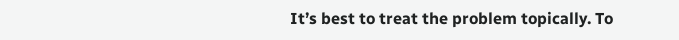It’s best to treat the problem topically. To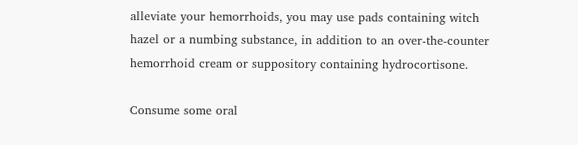alleviate your hemorrhoids, you may use pads containing witch hazel or a numbing substance, in addition to an over-the-counter hemorrhoid cream or suppository containing hydrocortisone.

Consume some oral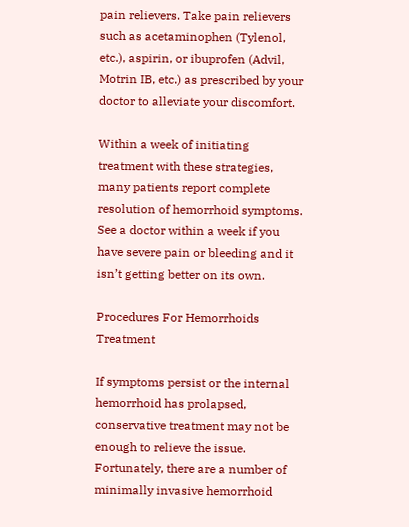pain relievers. Take pain relievers such as acetaminophen (Tylenol, etc.), aspirin, or ibuprofen (Advil, Motrin IB, etc.) as prescribed by your doctor to alleviate your discomfort.

Within a week of initiating treatment with these strategies, many patients report complete resolution of hemorrhoid symptoms. See a doctor within a week if you have severe pain or bleeding and it isn’t getting better on its own.

Procedures For Hemorrhoids Treatment

If symptoms persist or the internal hemorrhoid has prolapsed, conservative treatment may not be enough to relieve the issue. Fortunately, there are a number of minimally invasive hemorrhoid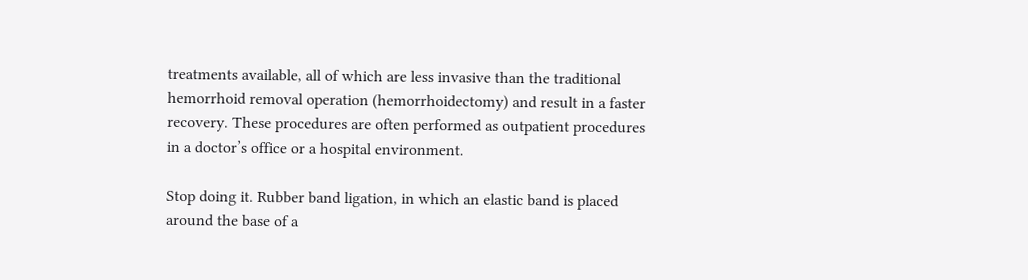treatments available, all of which are less invasive than the traditional hemorrhoid removal operation (hemorrhoidectomy) and result in a faster recovery. These procedures are often performed as outpatient procedures in a doctor’s office or a hospital environment.

Stop doing it. Rubber band ligation, in which an elastic band is placed around the base of a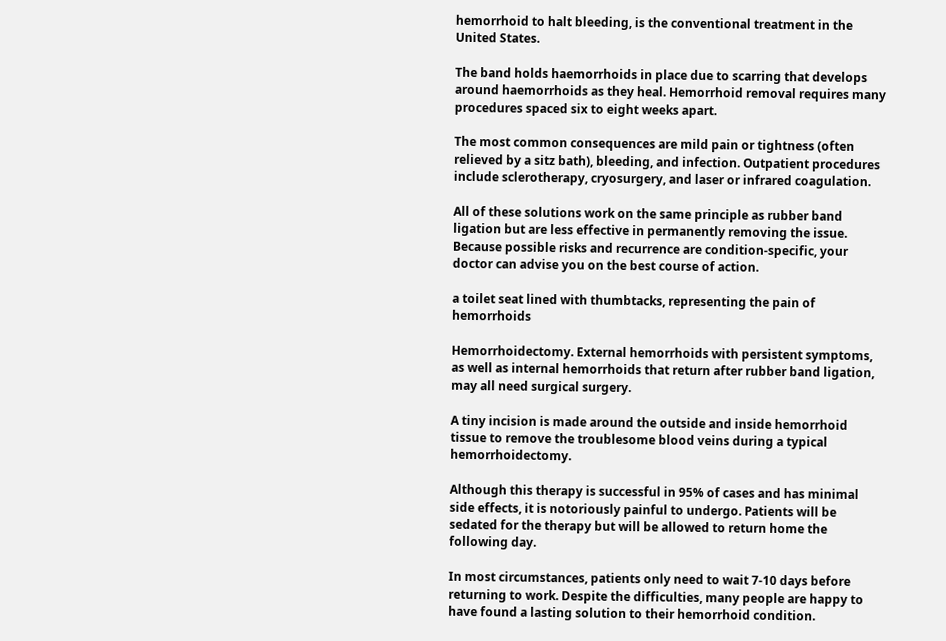hemorrhoid to halt bleeding, is the conventional treatment in the United States.

The band holds haemorrhoids in place due to scarring that develops around haemorrhoids as they heal. Hemorrhoid removal requires many procedures spaced six to eight weeks apart.

The most common consequences are mild pain or tightness (often relieved by a sitz bath), bleeding, and infection. Outpatient procedures include sclerotherapy, cryosurgery, and laser or infrared coagulation.

All of these solutions work on the same principle as rubber band ligation but are less effective in permanently removing the issue. Because possible risks and recurrence are condition-specific, your doctor can advise you on the best course of action.

a toilet seat lined with thumbtacks, representing the pain of hemorrhoids

Hemorrhoidectomy. External hemorrhoids with persistent symptoms, as well as internal hemorrhoids that return after rubber band ligation, may all need surgical surgery.

A tiny incision is made around the outside and inside hemorrhoid tissue to remove the troublesome blood veins during a typical hemorrhoidectomy.

Although this therapy is successful in 95% of cases and has minimal side effects, it is notoriously painful to undergo. Patients will be sedated for the therapy but will be allowed to return home the following day.

In most circumstances, patients only need to wait 7-10 days before returning to work. Despite the difficulties, many people are happy to have found a lasting solution to their hemorrhoid condition.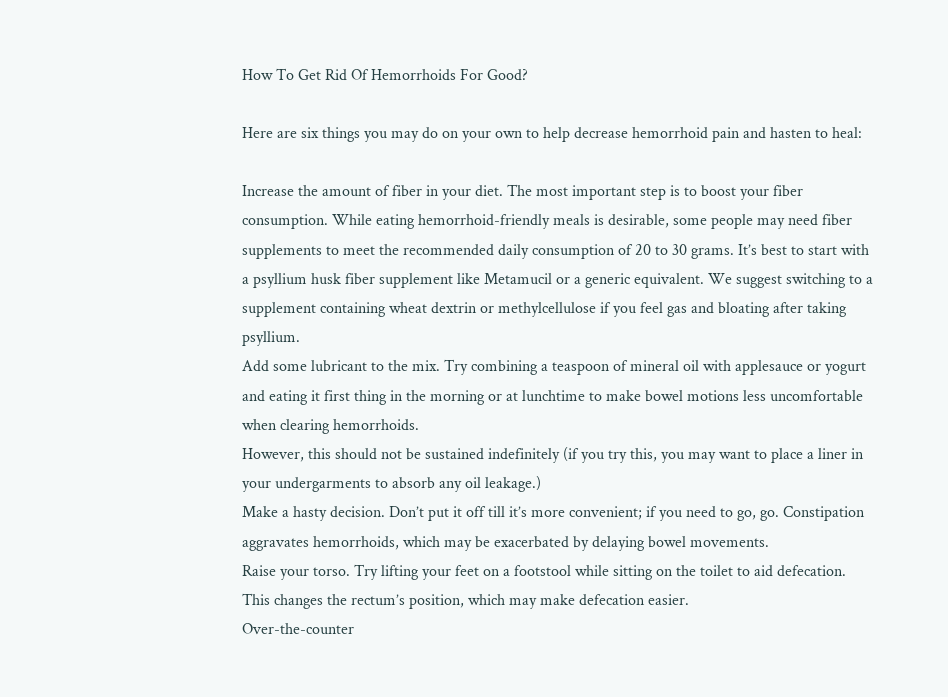How To Get Rid Of Hemorrhoids For Good?

Here are six things you may do on your own to help decrease hemorrhoid pain and hasten to heal:

Increase the amount of fiber in your diet. The most important step is to boost your fiber consumption. While eating hemorrhoid-friendly meals is desirable, some people may need fiber supplements to meet the recommended daily consumption of 20 to 30 grams. It’s best to start with a psyllium husk fiber supplement like Metamucil or a generic equivalent. We suggest switching to a supplement containing wheat dextrin or methylcellulose if you feel gas and bloating after taking psyllium.
Add some lubricant to the mix. Try combining a teaspoon of mineral oil with applesauce or yogurt and eating it first thing in the morning or at lunchtime to make bowel motions less uncomfortable when clearing hemorrhoids.
However, this should not be sustained indefinitely (if you try this, you may want to place a liner in your undergarments to absorb any oil leakage.)
Make a hasty decision. Don’t put it off till it’s more convenient; if you need to go, go. Constipation aggravates hemorrhoids, which may be exacerbated by delaying bowel movements.
Raise your torso. Try lifting your feet on a footstool while sitting on the toilet to aid defecation.
This changes the rectum’s position, which may make defecation easier.
Over-the-counter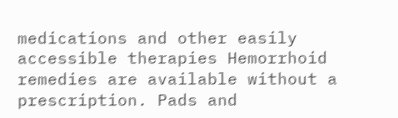medications and other easily accessible therapies Hemorrhoid remedies are available without a prescription. Pads and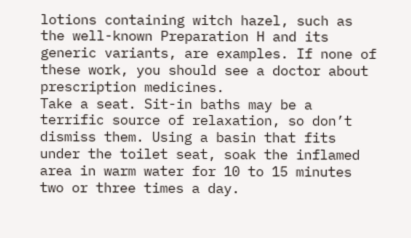lotions containing witch hazel, such as the well-known Preparation H and its generic variants, are examples. If none of these work, you should see a doctor about prescription medicines.
Take a seat. Sit-in baths may be a terrific source of relaxation, so don’t dismiss them. Using a basin that fits under the toilet seat, soak the inflamed area in warm water for 10 to 15 minutes two or three times a day.